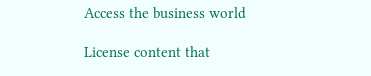Access the business world

License content that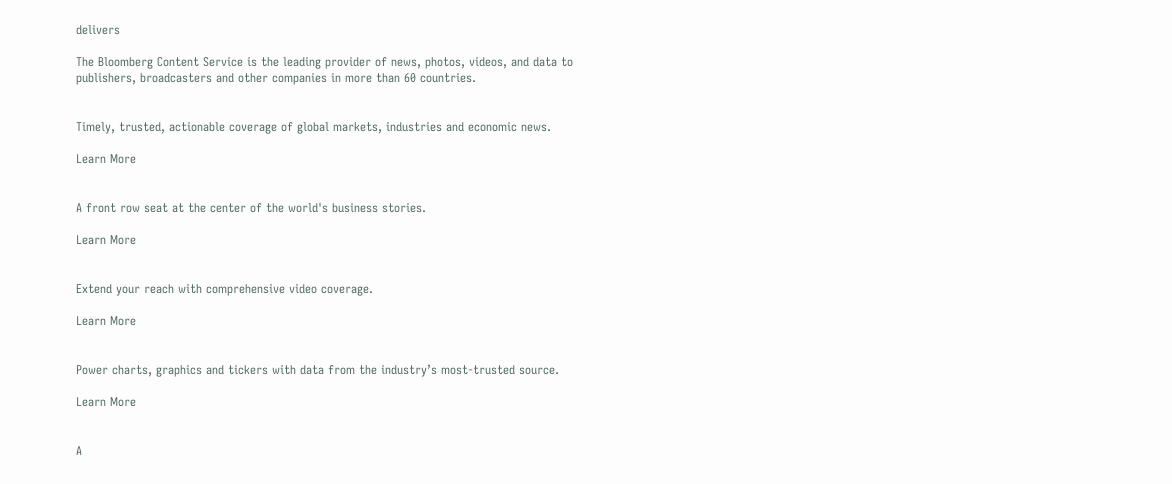delivers

The Bloomberg Content Service is the leading provider of news, photos, videos, and data to publishers, broadcasters and other companies in more than 60 countries.


Timely, trusted, actionable coverage of global markets, industries and economic news.

Learn More


A front row seat at the center of the world's business stories.

Learn More


Extend your reach with comprehensive video coverage.

Learn More


Power charts, graphics and tickers with data from the industry’s most-trusted source.

Learn More


A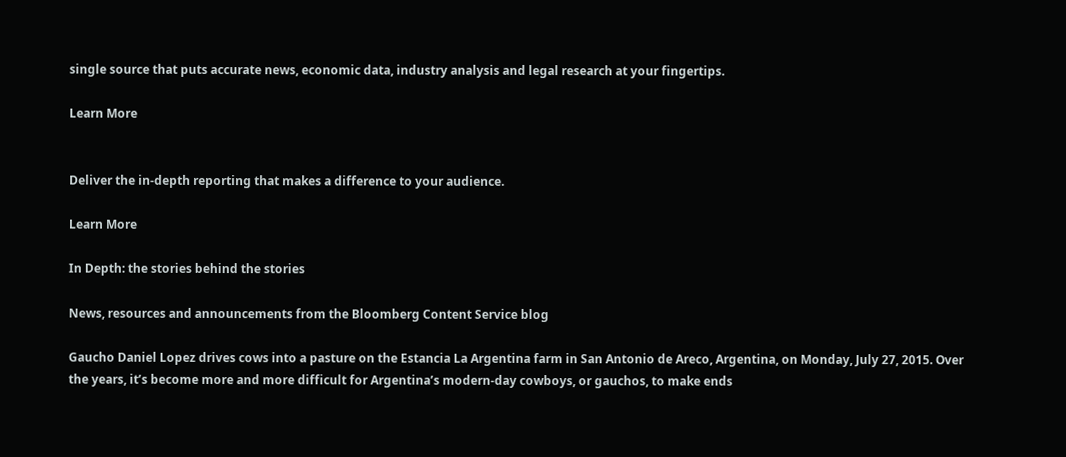single source that puts accurate news, economic data, industry analysis and legal research at your fingertips.

Learn More


Deliver the in-depth reporting that makes a difference to your audience.

Learn More

In Depth: the stories behind the stories

News, resources and announcements from the Bloomberg Content Service blog

Gaucho Daniel Lopez drives cows into a pasture on the Estancia La Argentina farm in San Antonio de Areco, Argentina, on Monday, July 27, 2015. Over the years, it’s become more and more difficult for Argentina’s modern-day cowboys, or gauchos, to make ends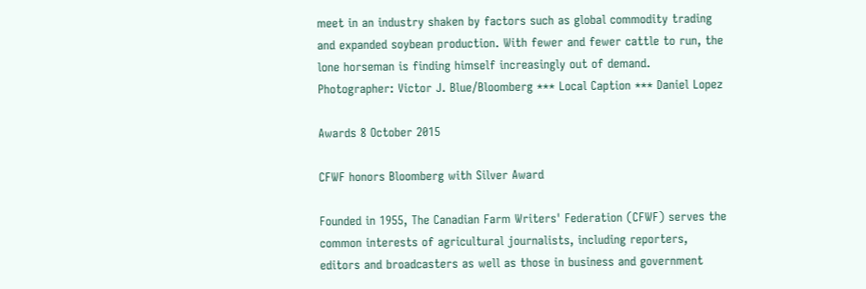meet in an industry shaken by factors such as global commodity trading and expanded soybean production. With fewer and fewer cattle to run, the lone horseman is finding himself increasingly out of demand. Photographer: Victor J. Blue/Bloomberg *** Local Caption *** Daniel Lopez

Awards 8 October 2015

CFWF honors Bloomberg with Silver Award

Founded in 1955, The Canadian Farm Writers' Federation (CFWF) serves the common interests of agricultural journalists, including reporters, editors and broadcasters as well as those in business and government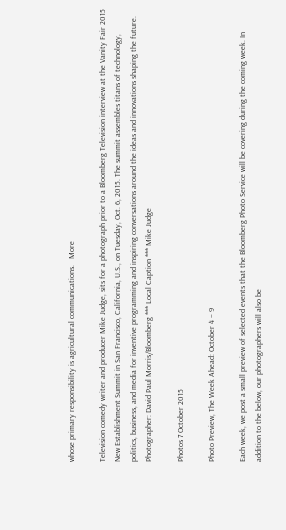whose primary responsibility is agricultural communications.   More

Television comedy writer and producer Mike Judge, sits for a photograph prior to a Bloomberg Television interview at the Vanity Fair 2015 New Establishment Summit in San Francisco, California, U.S., on Tuesday, Oct. 6, 2015. The summit assembles titans of technology, politics, business, and media for inventive programming and inspiring conversations around the ideas and innovations shaping the future. Photographer: David Paul Morris/Bloomberg *** Local Caption *** Mike Judge

Photos 7 October 2015

Photo Preview, The Week Ahead: October 4 – 9

Each week, we post a small preview of selected events that the Bloomberg Photo Service will be covering during the coming week. In addition to the below, our photographers will also be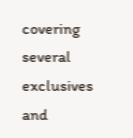covering several exclusives and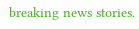breaking news stories.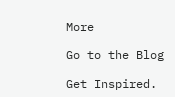More

Go to the Blog

Get Inspired.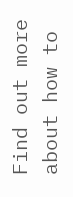Find out more about how to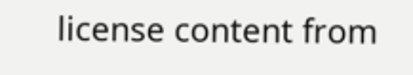license content from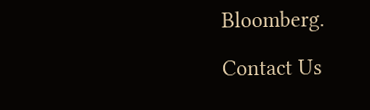Bloomberg.

Contact Us